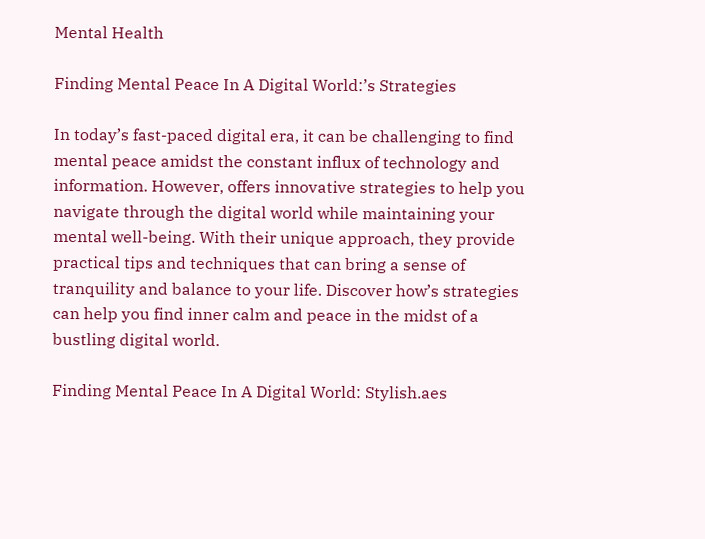Mental Health

Finding Mental Peace In A Digital World:’s Strategies

In today’s fast-paced digital era, it can be challenging to find mental peace amidst the constant influx of technology and information. However, offers innovative strategies to help you navigate through the digital world while maintaining your mental well-being. With their unique approach, they provide practical tips and techniques that can bring a sense of tranquility and balance to your life. Discover how’s strategies can help you find inner calm and peace in the midst of a bustling digital world.

Finding Mental Peace In A Digital World: Stylish.aes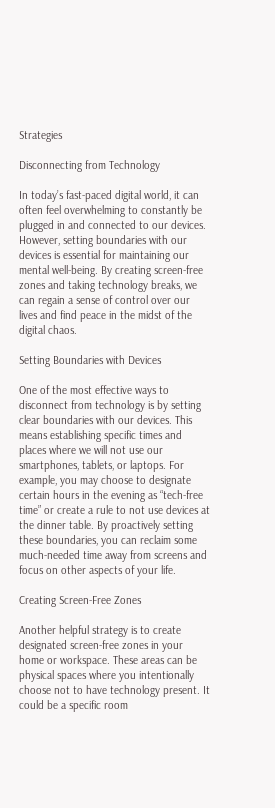Strategies

Disconnecting from Technology

In today’s fast-paced digital world, it can often feel overwhelming to constantly be plugged in and connected to our devices. However, setting boundaries with our devices is essential for maintaining our mental well-being. By creating screen-free zones and taking technology breaks, we can regain a sense of control over our lives and find peace in the midst of the digital chaos.

Setting Boundaries with Devices

One of the most effective ways to disconnect from technology is by setting clear boundaries with our devices. This means establishing specific times and places where we will not use our smartphones, tablets, or laptops. For example, you may choose to designate certain hours in the evening as “tech-free time” or create a rule to not use devices at the dinner table. By proactively setting these boundaries, you can reclaim some much-needed time away from screens and focus on other aspects of your life.

Creating Screen-Free Zones

Another helpful strategy is to create designated screen-free zones in your home or workspace. These areas can be physical spaces where you intentionally choose not to have technology present. It could be a specific room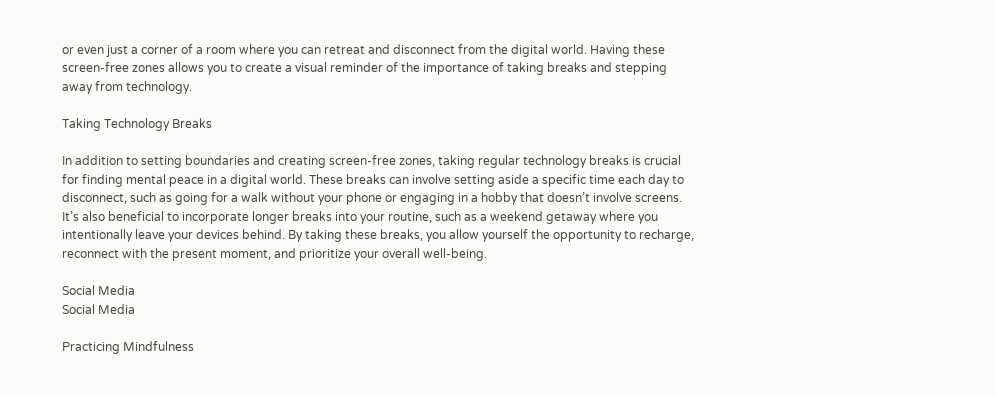or even just a corner of a room where you can retreat and disconnect from the digital world. Having these screen-free zones allows you to create a visual reminder of the importance of taking breaks and stepping away from technology.

Taking Technology Breaks

In addition to setting boundaries and creating screen-free zones, taking regular technology breaks is crucial for finding mental peace in a digital world. These breaks can involve setting aside a specific time each day to disconnect, such as going for a walk without your phone or engaging in a hobby that doesn’t involve screens. It’s also beneficial to incorporate longer breaks into your routine, such as a weekend getaway where you intentionally leave your devices behind. By taking these breaks, you allow yourself the opportunity to recharge, reconnect with the present moment, and prioritize your overall well-being.

Social Media
Social Media

Practicing Mindfulness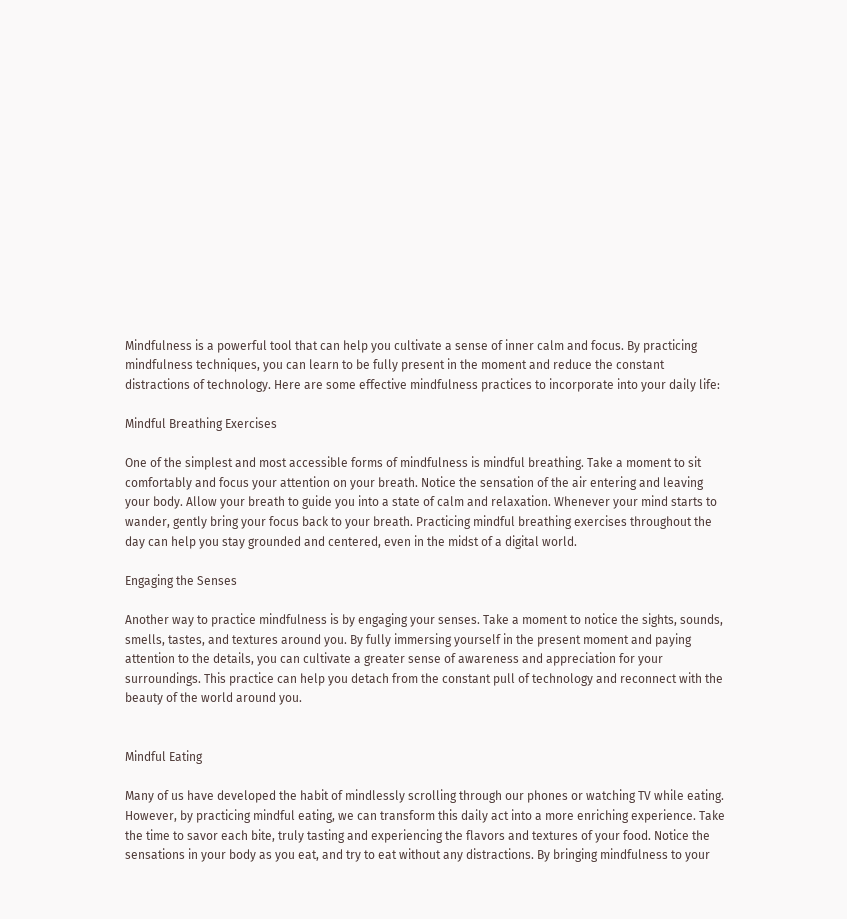Mindfulness is a powerful tool that can help you cultivate a sense of inner calm and focus. By practicing mindfulness techniques, you can learn to be fully present in the moment and reduce the constant distractions of technology. Here are some effective mindfulness practices to incorporate into your daily life:

Mindful Breathing Exercises

One of the simplest and most accessible forms of mindfulness is mindful breathing. Take a moment to sit comfortably and focus your attention on your breath. Notice the sensation of the air entering and leaving your body. Allow your breath to guide you into a state of calm and relaxation. Whenever your mind starts to wander, gently bring your focus back to your breath. Practicing mindful breathing exercises throughout the day can help you stay grounded and centered, even in the midst of a digital world.

Engaging the Senses

Another way to practice mindfulness is by engaging your senses. Take a moment to notice the sights, sounds, smells, tastes, and textures around you. By fully immersing yourself in the present moment and paying attention to the details, you can cultivate a greater sense of awareness and appreciation for your surroundings. This practice can help you detach from the constant pull of technology and reconnect with the beauty of the world around you.


Mindful Eating

Many of us have developed the habit of mindlessly scrolling through our phones or watching TV while eating. However, by practicing mindful eating, we can transform this daily act into a more enriching experience. Take the time to savor each bite, truly tasting and experiencing the flavors and textures of your food. Notice the sensations in your body as you eat, and try to eat without any distractions. By bringing mindfulness to your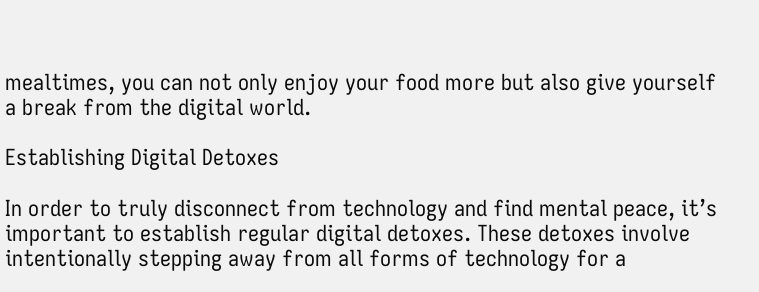mealtimes, you can not only enjoy your food more but also give yourself a break from the digital world.

Establishing Digital Detoxes

In order to truly disconnect from technology and find mental peace, it’s important to establish regular digital detoxes. These detoxes involve intentionally stepping away from all forms of technology for a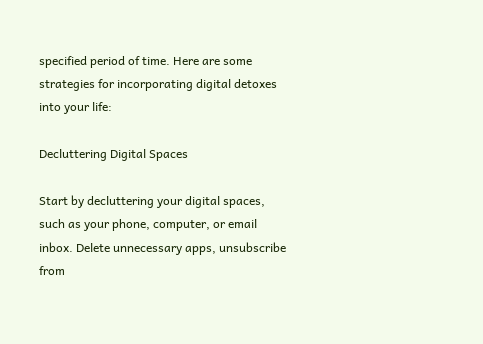specified period of time. Here are some strategies for incorporating digital detoxes into your life:

Decluttering Digital Spaces

Start by decluttering your digital spaces, such as your phone, computer, or email inbox. Delete unnecessary apps, unsubscribe from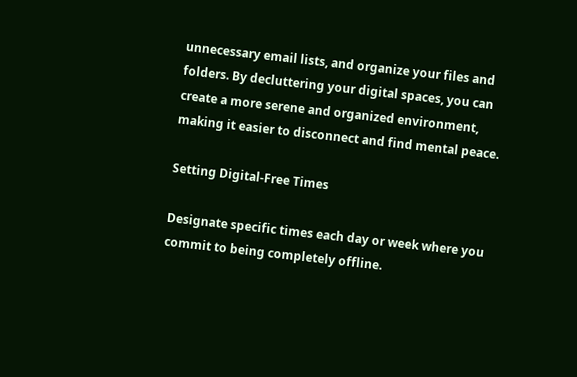unnecessary email lists, and organize your files and folders. By decluttering your digital spaces, you can create a more serene and organized environment, making it easier to disconnect and find mental peace.

Setting Digital-Free Times

Designate specific times each day or week where you commit to being completely offline.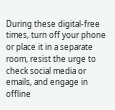During these digital-free times, turn off your phone or place it in a separate room, resist the urge to check social media or emails, and engage in offline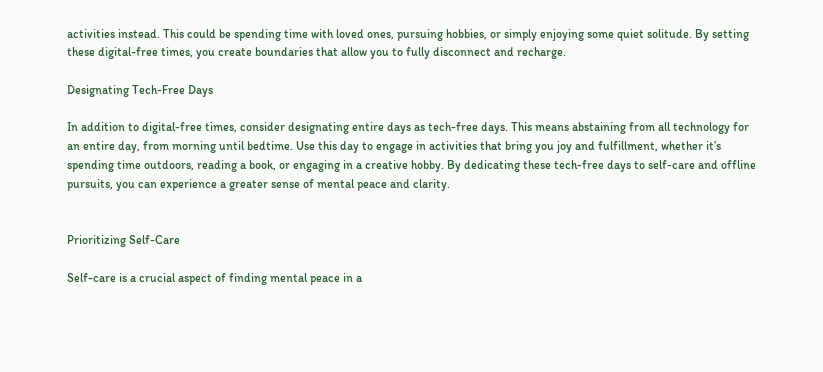activities instead. This could be spending time with loved ones, pursuing hobbies, or simply enjoying some quiet solitude. By setting these digital-free times, you create boundaries that allow you to fully disconnect and recharge.

Designating Tech-Free Days

In addition to digital-free times, consider designating entire days as tech-free days. This means abstaining from all technology for an entire day, from morning until bedtime. Use this day to engage in activities that bring you joy and fulfillment, whether it’s spending time outdoors, reading a book, or engaging in a creative hobby. By dedicating these tech-free days to self-care and offline pursuits, you can experience a greater sense of mental peace and clarity.


Prioritizing Self-Care

Self-care is a crucial aspect of finding mental peace in a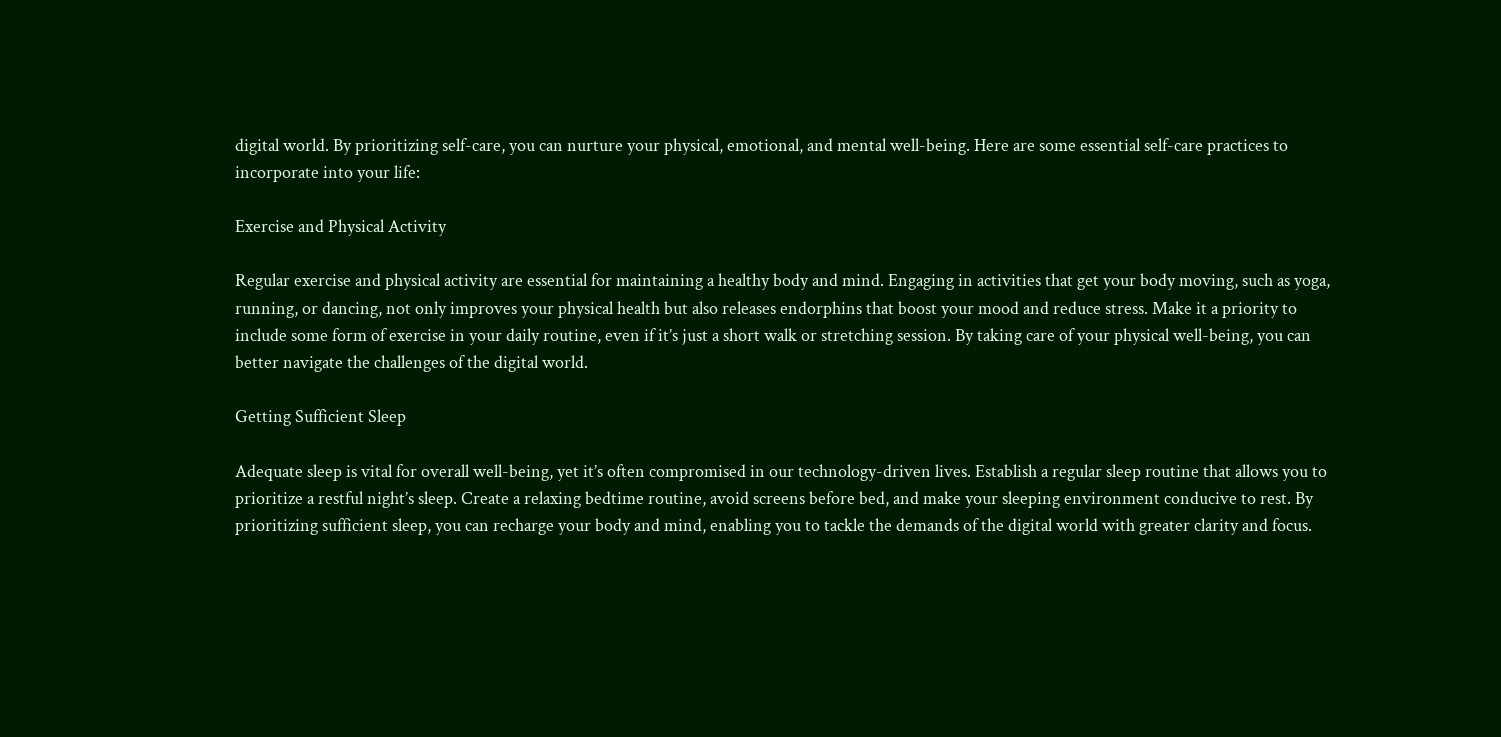digital world. By prioritizing self-care, you can nurture your physical, emotional, and mental well-being. Here are some essential self-care practices to incorporate into your life:

Exercise and Physical Activity

Regular exercise and physical activity are essential for maintaining a healthy body and mind. Engaging in activities that get your body moving, such as yoga, running, or dancing, not only improves your physical health but also releases endorphins that boost your mood and reduce stress. Make it a priority to include some form of exercise in your daily routine, even if it’s just a short walk or stretching session. By taking care of your physical well-being, you can better navigate the challenges of the digital world.

Getting Sufficient Sleep

Adequate sleep is vital for overall well-being, yet it’s often compromised in our technology-driven lives. Establish a regular sleep routine that allows you to prioritize a restful night’s sleep. Create a relaxing bedtime routine, avoid screens before bed, and make your sleeping environment conducive to rest. By prioritizing sufficient sleep, you can recharge your body and mind, enabling you to tackle the demands of the digital world with greater clarity and focus.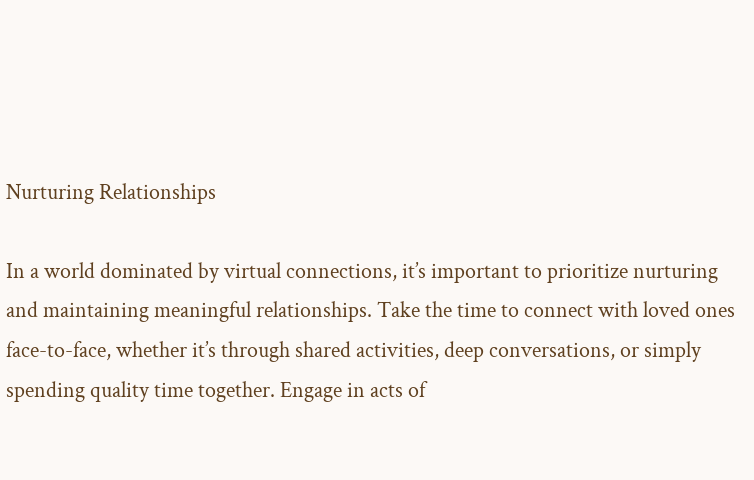Nurturing Relationships

In a world dominated by virtual connections, it’s important to prioritize nurturing and maintaining meaningful relationships. Take the time to connect with loved ones face-to-face, whether it’s through shared activities, deep conversations, or simply spending quality time together. Engage in acts of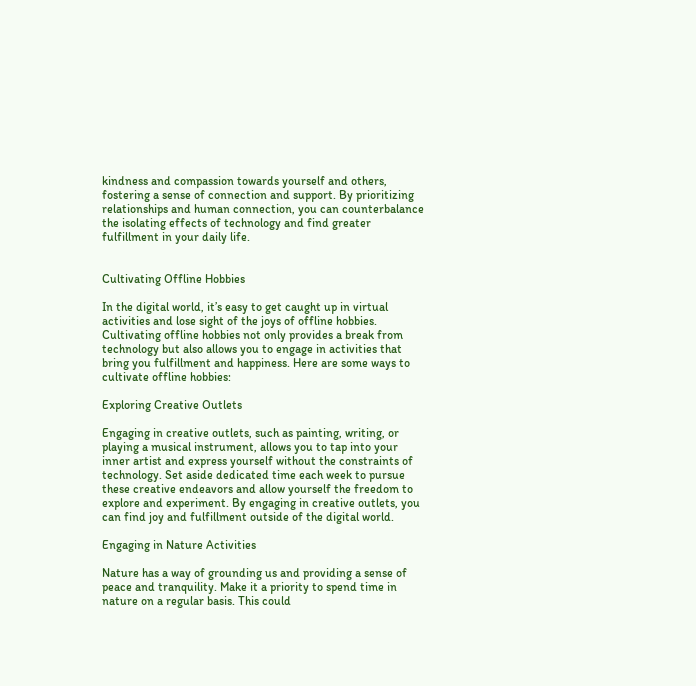kindness and compassion towards yourself and others, fostering a sense of connection and support. By prioritizing relationships and human connection, you can counterbalance the isolating effects of technology and find greater fulfillment in your daily life.


Cultivating Offline Hobbies

In the digital world, it’s easy to get caught up in virtual activities and lose sight of the joys of offline hobbies. Cultivating offline hobbies not only provides a break from technology but also allows you to engage in activities that bring you fulfillment and happiness. Here are some ways to cultivate offline hobbies:

Exploring Creative Outlets

Engaging in creative outlets, such as painting, writing, or playing a musical instrument, allows you to tap into your inner artist and express yourself without the constraints of technology. Set aside dedicated time each week to pursue these creative endeavors and allow yourself the freedom to explore and experiment. By engaging in creative outlets, you can find joy and fulfillment outside of the digital world.

Engaging in Nature Activities

Nature has a way of grounding us and providing a sense of peace and tranquility. Make it a priority to spend time in nature on a regular basis. This could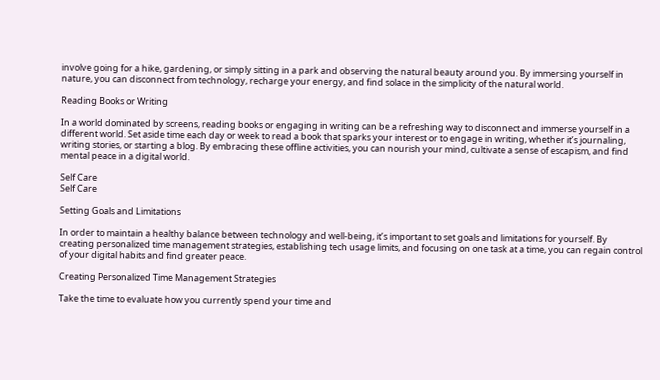involve going for a hike, gardening, or simply sitting in a park and observing the natural beauty around you. By immersing yourself in nature, you can disconnect from technology, recharge your energy, and find solace in the simplicity of the natural world.

Reading Books or Writing

In a world dominated by screens, reading books or engaging in writing can be a refreshing way to disconnect and immerse yourself in a different world. Set aside time each day or week to read a book that sparks your interest or to engage in writing, whether it’s journaling, writing stories, or starting a blog. By embracing these offline activities, you can nourish your mind, cultivate a sense of escapism, and find mental peace in a digital world.

Self Care
Self Care

Setting Goals and Limitations

In order to maintain a healthy balance between technology and well-being, it’s important to set goals and limitations for yourself. By creating personalized time management strategies, establishing tech usage limits, and focusing on one task at a time, you can regain control of your digital habits and find greater peace.

Creating Personalized Time Management Strategies

Take the time to evaluate how you currently spend your time and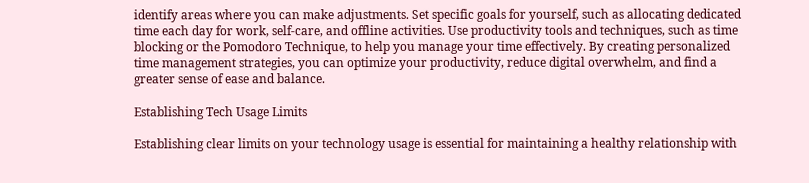identify areas where you can make adjustments. Set specific goals for yourself, such as allocating dedicated time each day for work, self-care, and offline activities. Use productivity tools and techniques, such as time blocking or the Pomodoro Technique, to help you manage your time effectively. By creating personalized time management strategies, you can optimize your productivity, reduce digital overwhelm, and find a greater sense of ease and balance.

Establishing Tech Usage Limits

Establishing clear limits on your technology usage is essential for maintaining a healthy relationship with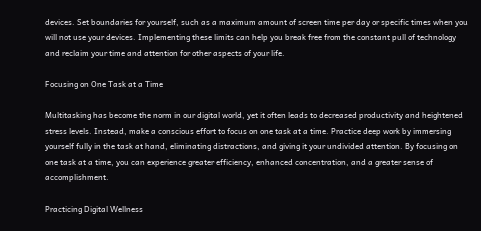devices. Set boundaries for yourself, such as a maximum amount of screen time per day or specific times when you will not use your devices. Implementing these limits can help you break free from the constant pull of technology and reclaim your time and attention for other aspects of your life.

Focusing on One Task at a Time

Multitasking has become the norm in our digital world, yet it often leads to decreased productivity and heightened stress levels. Instead, make a conscious effort to focus on one task at a time. Practice deep work by immersing yourself fully in the task at hand, eliminating distractions, and giving it your undivided attention. By focusing on one task at a time, you can experience greater efficiency, enhanced concentration, and a greater sense of accomplishment.

Practicing Digital Wellness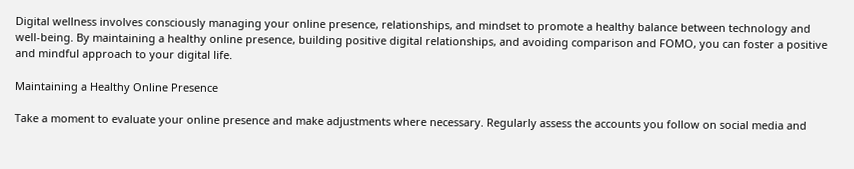Digital wellness involves consciously managing your online presence, relationships, and mindset to promote a healthy balance between technology and well-being. By maintaining a healthy online presence, building positive digital relationships, and avoiding comparison and FOMO, you can foster a positive and mindful approach to your digital life.

Maintaining a Healthy Online Presence

Take a moment to evaluate your online presence and make adjustments where necessary. Regularly assess the accounts you follow on social media and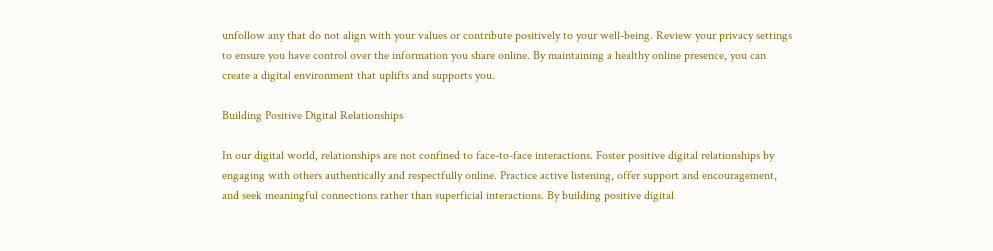unfollow any that do not align with your values or contribute positively to your well-being. Review your privacy settings to ensure you have control over the information you share online. By maintaining a healthy online presence, you can create a digital environment that uplifts and supports you.

Building Positive Digital Relationships

In our digital world, relationships are not confined to face-to-face interactions. Foster positive digital relationships by engaging with others authentically and respectfully online. Practice active listening, offer support and encouragement, and seek meaningful connections rather than superficial interactions. By building positive digital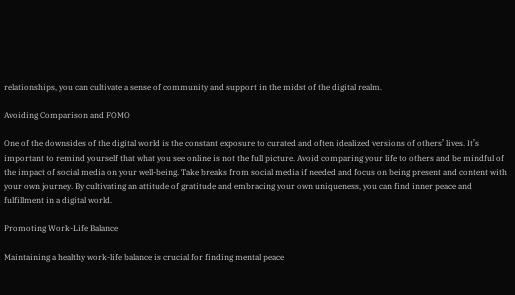relationships, you can cultivate a sense of community and support in the midst of the digital realm.

Avoiding Comparison and FOMO

One of the downsides of the digital world is the constant exposure to curated and often idealized versions of others’ lives. It’s important to remind yourself that what you see online is not the full picture. Avoid comparing your life to others and be mindful of the impact of social media on your well-being. Take breaks from social media if needed and focus on being present and content with your own journey. By cultivating an attitude of gratitude and embracing your own uniqueness, you can find inner peace and fulfillment in a digital world.

Promoting Work-Life Balance

Maintaining a healthy work-life balance is crucial for finding mental peace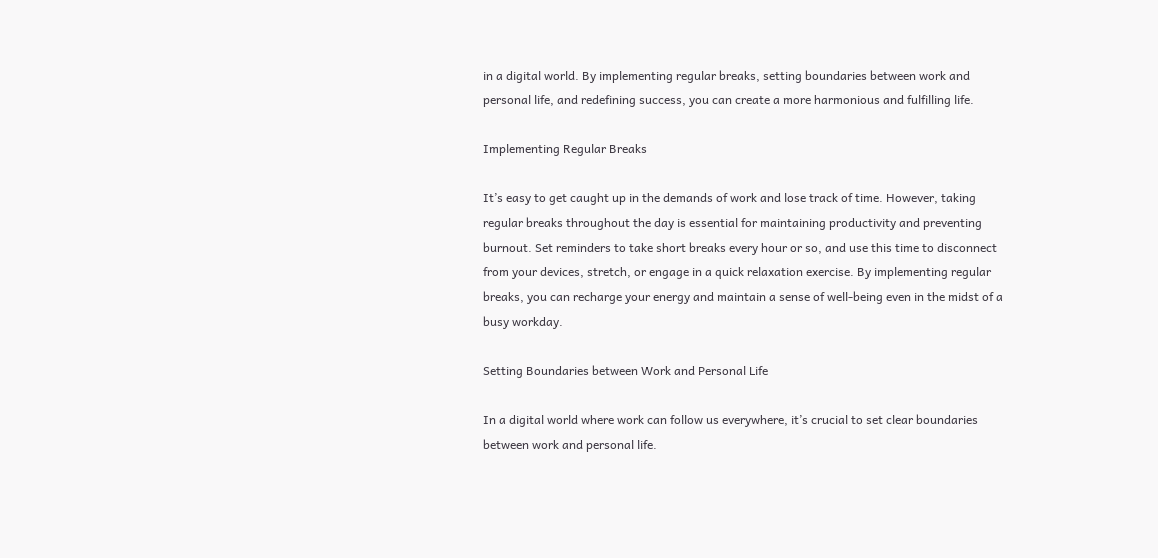in a digital world. By implementing regular breaks, setting boundaries between work and personal life, and redefining success, you can create a more harmonious and fulfilling life.

Implementing Regular Breaks

It’s easy to get caught up in the demands of work and lose track of time. However, taking regular breaks throughout the day is essential for maintaining productivity and preventing burnout. Set reminders to take short breaks every hour or so, and use this time to disconnect from your devices, stretch, or engage in a quick relaxation exercise. By implementing regular breaks, you can recharge your energy and maintain a sense of well-being even in the midst of a busy workday.

Setting Boundaries between Work and Personal Life

In a digital world where work can follow us everywhere, it’s crucial to set clear boundaries between work and personal life.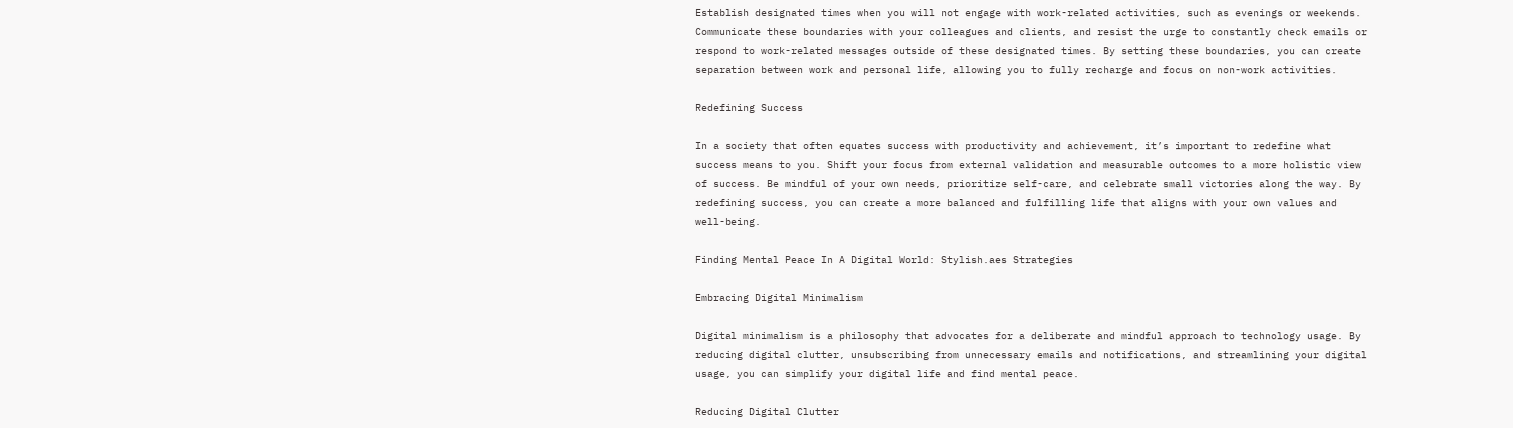Establish designated times when you will not engage with work-related activities, such as evenings or weekends. Communicate these boundaries with your colleagues and clients, and resist the urge to constantly check emails or respond to work-related messages outside of these designated times. By setting these boundaries, you can create separation between work and personal life, allowing you to fully recharge and focus on non-work activities.

Redefining Success

In a society that often equates success with productivity and achievement, it’s important to redefine what success means to you. Shift your focus from external validation and measurable outcomes to a more holistic view of success. Be mindful of your own needs, prioritize self-care, and celebrate small victories along the way. By redefining success, you can create a more balanced and fulfilling life that aligns with your own values and well-being.

Finding Mental Peace In A Digital World: Stylish.aes Strategies

Embracing Digital Minimalism

Digital minimalism is a philosophy that advocates for a deliberate and mindful approach to technology usage. By reducing digital clutter, unsubscribing from unnecessary emails and notifications, and streamlining your digital usage, you can simplify your digital life and find mental peace.

Reducing Digital Clutter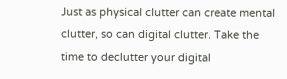Just as physical clutter can create mental clutter, so can digital clutter. Take the time to declutter your digital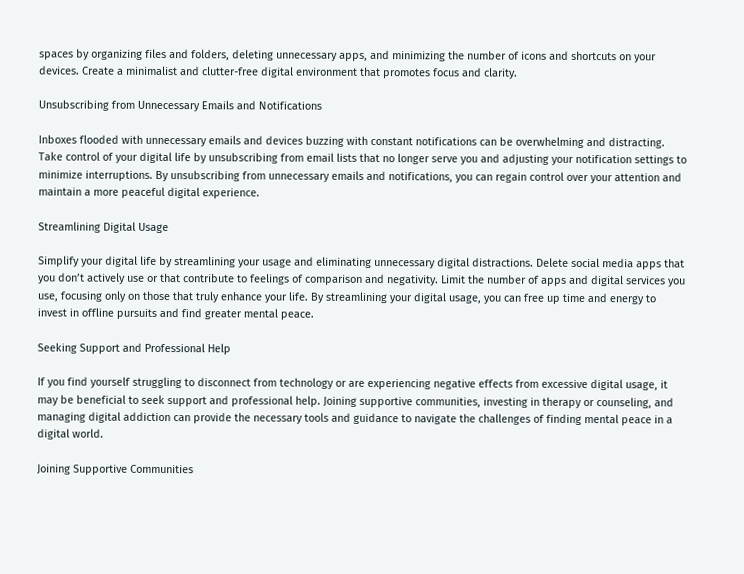spaces by organizing files and folders, deleting unnecessary apps, and minimizing the number of icons and shortcuts on your devices. Create a minimalist and clutter-free digital environment that promotes focus and clarity.

Unsubscribing from Unnecessary Emails and Notifications

Inboxes flooded with unnecessary emails and devices buzzing with constant notifications can be overwhelming and distracting. Take control of your digital life by unsubscribing from email lists that no longer serve you and adjusting your notification settings to minimize interruptions. By unsubscribing from unnecessary emails and notifications, you can regain control over your attention and maintain a more peaceful digital experience.

Streamlining Digital Usage

Simplify your digital life by streamlining your usage and eliminating unnecessary digital distractions. Delete social media apps that you don’t actively use or that contribute to feelings of comparison and negativity. Limit the number of apps and digital services you use, focusing only on those that truly enhance your life. By streamlining your digital usage, you can free up time and energy to invest in offline pursuits and find greater mental peace.

Seeking Support and Professional Help

If you find yourself struggling to disconnect from technology or are experiencing negative effects from excessive digital usage, it may be beneficial to seek support and professional help. Joining supportive communities, investing in therapy or counseling, and managing digital addiction can provide the necessary tools and guidance to navigate the challenges of finding mental peace in a digital world.

Joining Supportive Communities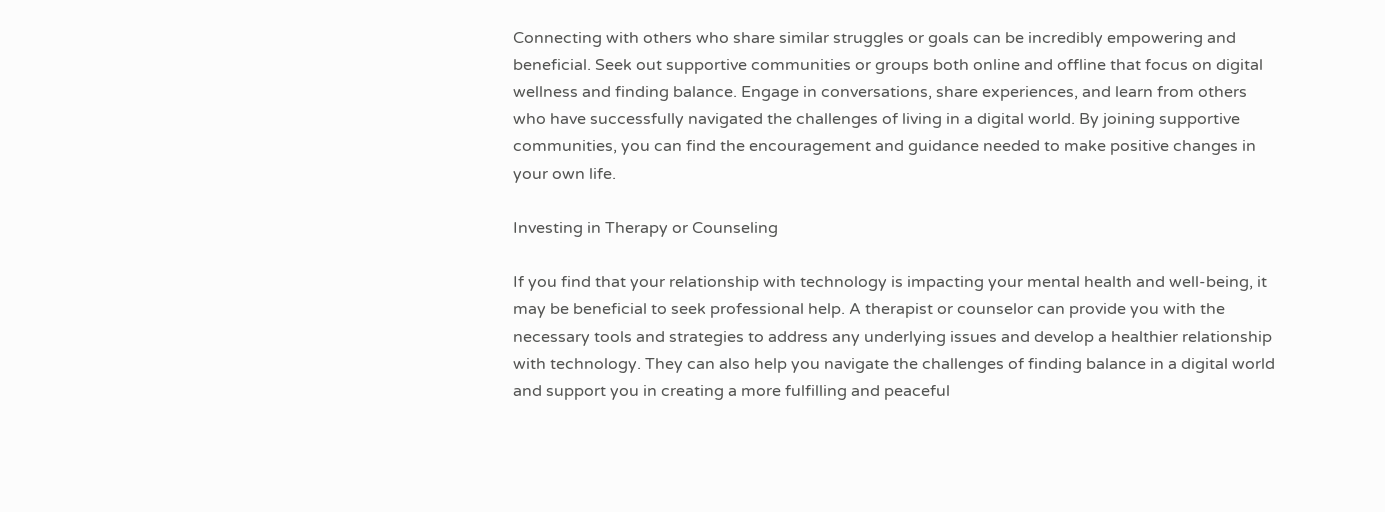Connecting with others who share similar struggles or goals can be incredibly empowering and beneficial. Seek out supportive communities or groups both online and offline that focus on digital wellness and finding balance. Engage in conversations, share experiences, and learn from others who have successfully navigated the challenges of living in a digital world. By joining supportive communities, you can find the encouragement and guidance needed to make positive changes in your own life.

Investing in Therapy or Counseling

If you find that your relationship with technology is impacting your mental health and well-being, it may be beneficial to seek professional help. A therapist or counselor can provide you with the necessary tools and strategies to address any underlying issues and develop a healthier relationship with technology. They can also help you navigate the challenges of finding balance in a digital world and support you in creating a more fulfilling and peaceful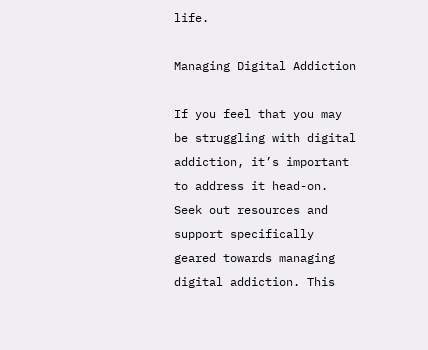life.

Managing Digital Addiction

If you feel that you may be struggling with digital addiction, it’s important to address it head-on. Seek out resources and support specifically geared towards managing digital addiction. This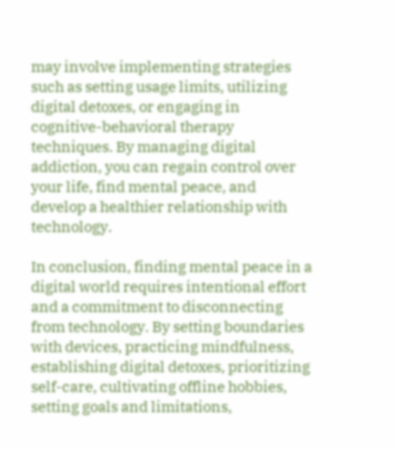may involve implementing strategies such as setting usage limits, utilizing digital detoxes, or engaging in cognitive-behavioral therapy techniques. By managing digital addiction, you can regain control over your life, find mental peace, and develop a healthier relationship with technology.

In conclusion, finding mental peace in a digital world requires intentional effort and a commitment to disconnecting from technology. By setting boundaries with devices, practicing mindfulness, establishing digital detoxes, prioritizing self-care, cultivating offline hobbies, setting goals and limitations,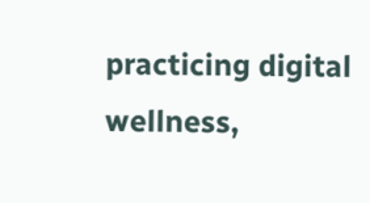practicing digital wellness,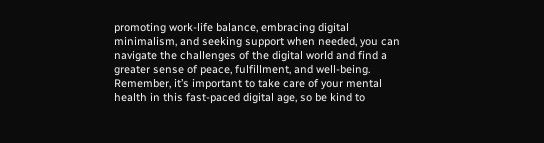promoting work-life balance, embracing digital minimalism, and seeking support when needed, you can navigate the challenges of the digital world and find a greater sense of peace, fulfillment, and well-being. Remember, it’s important to take care of your mental health in this fast-paced digital age, so be kind to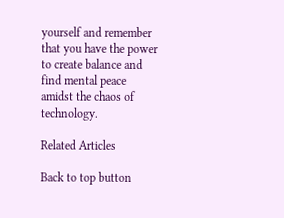yourself and remember that you have the power to create balance and find mental peace amidst the chaos of technology.

Related Articles

Back to top button